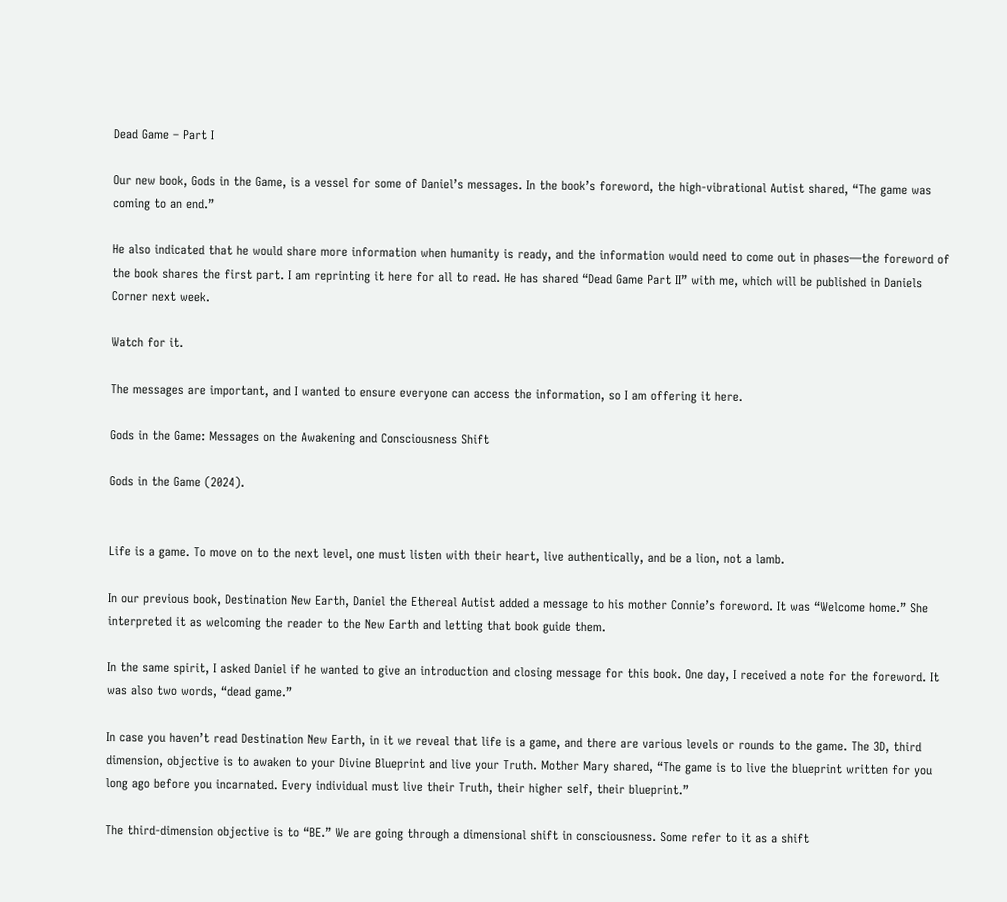Dead Game – Part I

Our new book, Gods in the Game, is a vessel for some of Daniel’s messages. In the book’s foreword, the high-vibrational Autist shared, “The game was coming to an end.”

He also indicated that he would share more information when humanity is ready, and the information would need to come out in phases—the foreword of the book shares the first part. I am reprinting it here for all to read. He has shared “Dead Game Part II” with me, which will be published in Daniels Corner next week.

Watch for it.

The messages are important, and I wanted to ensure everyone can access the information, so I am offering it here.

Gods in the Game: Messages on the Awakening and Consciousness Shift

Gods in the Game (2024).


Life is a game. To move on to the next level, one must listen with their heart, live authentically, and be a lion, not a lamb.

In our previous book, Destination New Earth, Daniel the Ethereal Autist added a message to his mother Connie’s foreword. It was “Welcome home.” She interpreted it as welcoming the reader to the New Earth and letting that book guide them.

In the same spirit, I asked Daniel if he wanted to give an introduction and closing message for this book. One day, I received a note for the foreword. It was also two words, “dead game.”

In case you haven’t read Destination New Earth, in it we reveal that life is a game, and there are various levels or rounds to the game. The 3D, third dimension, objective is to awaken to your Divine Blueprint and live your Truth. Mother Mary shared, “The game is to live the blueprint written for you long ago before you incarnated. Every individual must live their Truth, their higher self, their blueprint.”

The third-dimension objective is to “BE.” We are going through a dimensional shift in consciousness. Some refer to it as a shift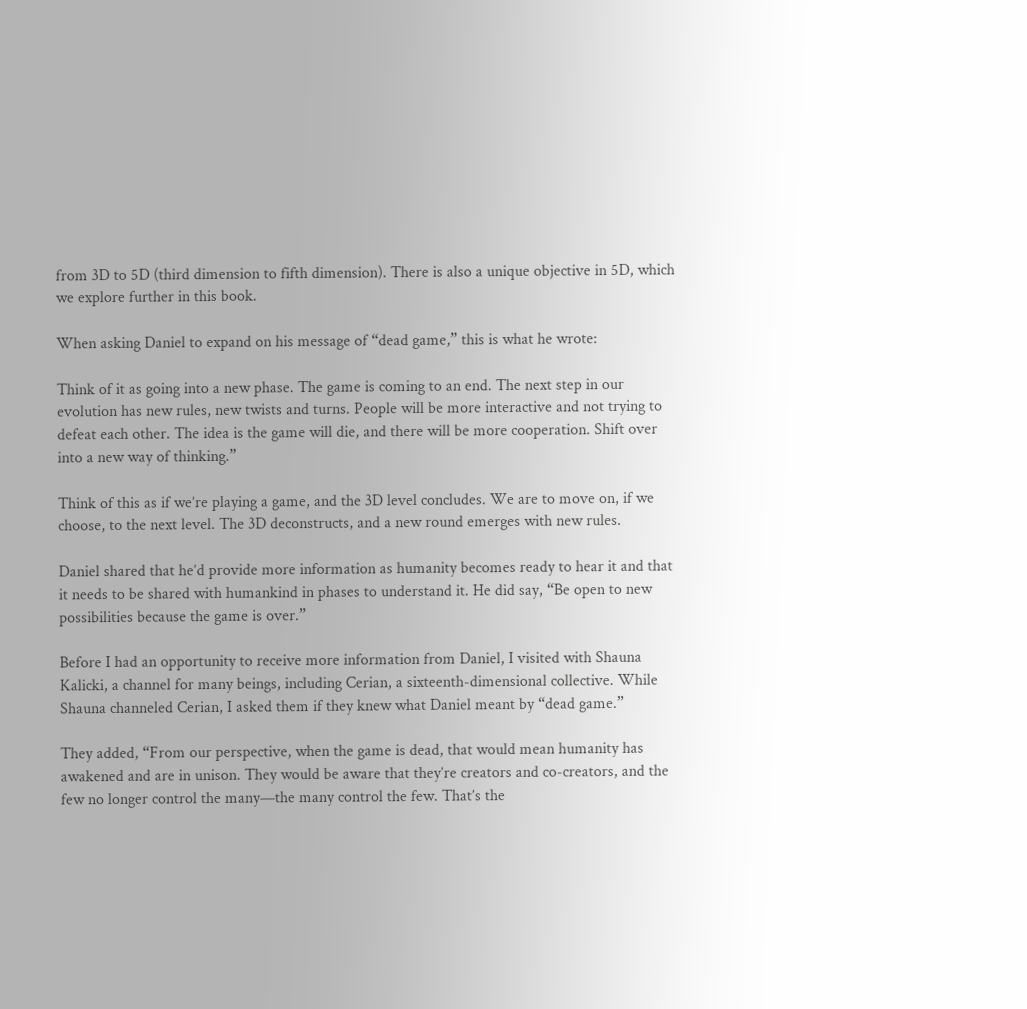from 3D to 5D (third dimension to fifth dimension). There is also a unique objective in 5D, which we explore further in this book.

When asking Daniel to expand on his message of “dead game,” this is what he wrote:

Think of it as going into a new phase. The game is coming to an end. The next step in our evolution has new rules, new twists and turns. People will be more interactive and not trying to defeat each other. The idea is the game will die, and there will be more cooperation. Shift over into a new way of thinking.”

Think of this as if we’re playing a game, and the 3D level concludes. We are to move on, if we choose, to the next level. The 3D deconstructs, and a new round emerges with new rules.

Daniel shared that he’d provide more information as humanity becomes ready to hear it and that it needs to be shared with humankind in phases to understand it. He did say, “Be open to new possibilities because the game is over.”

Before I had an opportunity to receive more information from Daniel, I visited with Shauna Kalicki, a channel for many beings, including Cerian, a sixteenth-dimensional collective. While Shauna channeled Cerian, I asked them if they knew what Daniel meant by “dead game.”

They added, “From our perspective, when the game is dead, that would mean humanity has awakened and are in unison. They would be aware that they’re creators and co-creators, and the few no longer control the many—the many control the few. That’s the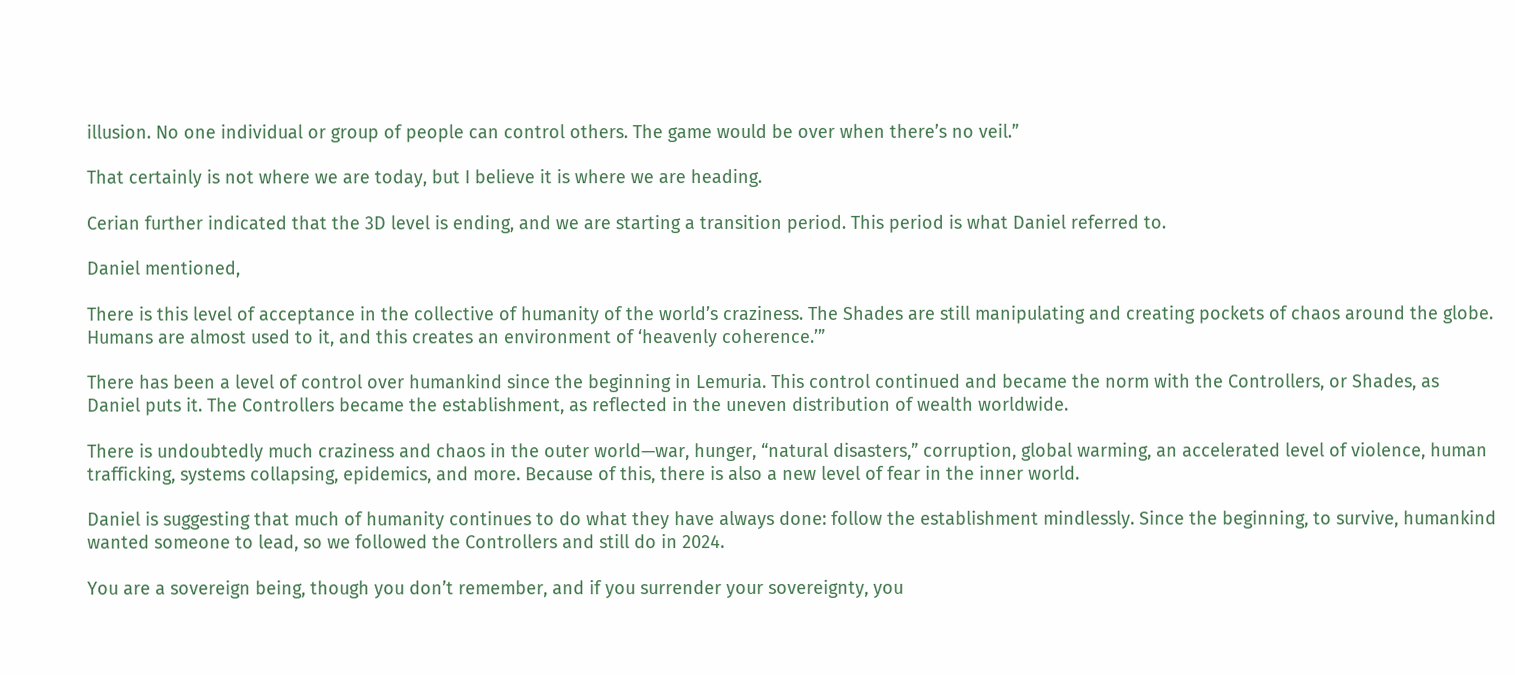illusion. No one individual or group of people can control others. The game would be over when there’s no veil.”

That certainly is not where we are today, but I believe it is where we are heading.

Cerian further indicated that the 3D level is ending, and we are starting a transition period. This period is what Daniel referred to.

Daniel mentioned,

There is this level of acceptance in the collective of humanity of the world’s craziness. The Shades are still manipulating and creating pockets of chaos around the globe. Humans are almost used to it, and this creates an environment of ‘heavenly coherence.’”

There has been a level of control over humankind since the beginning in Lemuria. This control continued and became the norm with the Controllers, or Shades, as Daniel puts it. The Controllers became the establishment, as reflected in the uneven distribution of wealth worldwide.

There is undoubtedly much craziness and chaos in the outer world—war, hunger, “natural disasters,” corruption, global warming, an accelerated level of violence, human trafficking, systems collapsing, epidemics, and more. Because of this, there is also a new level of fear in the inner world.

Daniel is suggesting that much of humanity continues to do what they have always done: follow the establishment mindlessly. Since the beginning, to survive, humankind wanted someone to lead, so we followed the Controllers and still do in 2024.

You are a sovereign being, though you don’t remember, and if you surrender your sovereignty, you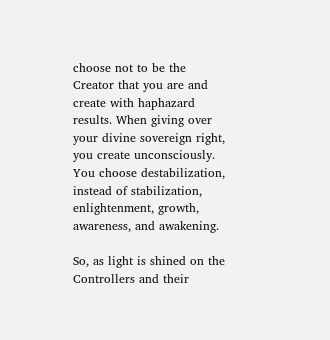choose not to be the Creator that you are and create with haphazard results. When giving over your divine sovereign right, you create unconsciously. You choose destabilization, instead of stabilization, enlightenment, growth, awareness, and awakening.

So, as light is shined on the Controllers and their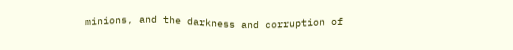minions, and the darkness and corruption of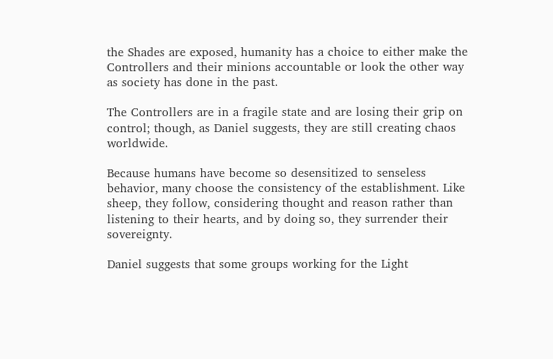the Shades are exposed, humanity has a choice to either make the Controllers and their minions accountable or look the other way as society has done in the past.

The Controllers are in a fragile state and are losing their grip on control; though, as Daniel suggests, they are still creating chaos worldwide.

Because humans have become so desensitized to senseless behavior, many choose the consistency of the establishment. Like sheep, they follow, considering thought and reason rather than listening to their hearts, and by doing so, they surrender their sovereignty.

Daniel suggests that some groups working for the Light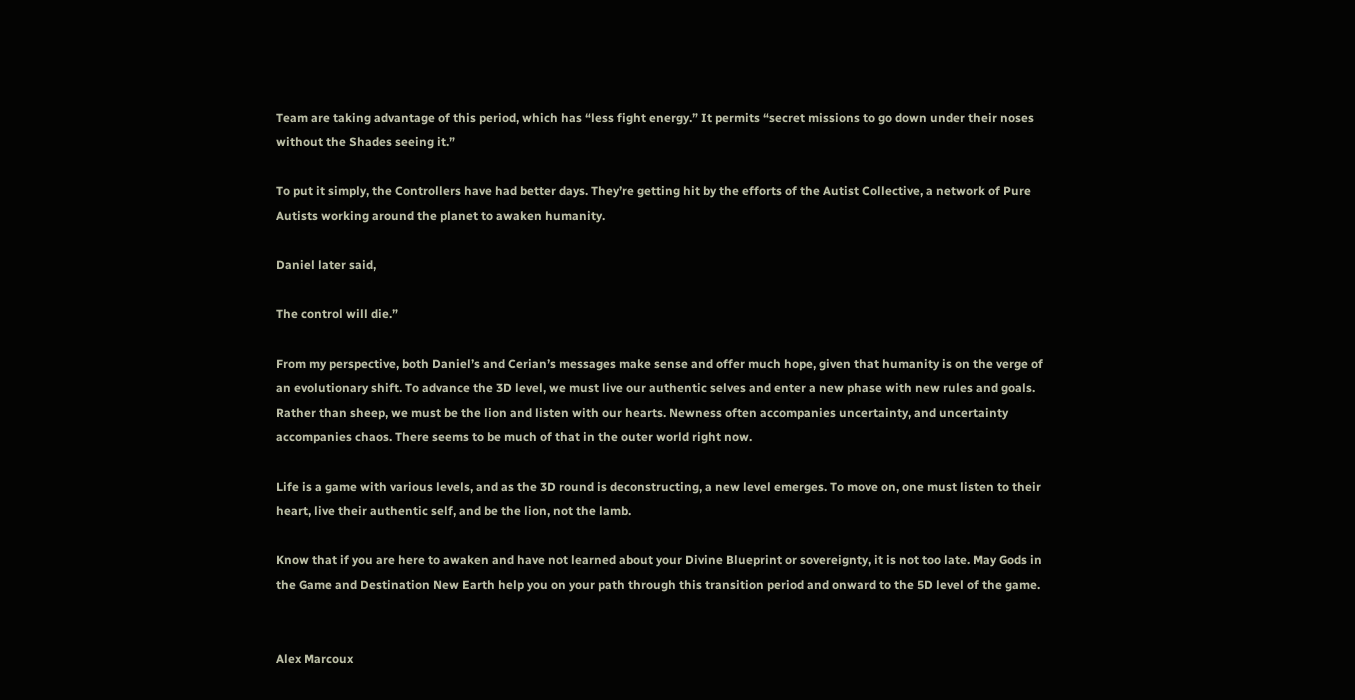Team are taking advantage of this period, which has “less fight energy.” It permits “secret missions to go down under their noses without the Shades seeing it.”

To put it simply, the Controllers have had better days. They’re getting hit by the efforts of the Autist Collective, a network of Pure Autists working around the planet to awaken humanity.

Daniel later said,

The control will die.”

From my perspective, both Daniel’s and Cerian’s messages make sense and offer much hope, given that humanity is on the verge of an evolutionary shift. To advance the 3D level, we must live our authentic selves and enter a new phase with new rules and goals. Rather than sheep, we must be the lion and listen with our hearts. Newness often accompanies uncertainty, and uncertainty accompanies chaos. There seems to be much of that in the outer world right now.

Life is a game with various levels, and as the 3D round is deconstructing, a new level emerges. To move on, one must listen to their heart, live their authentic self, and be the lion, not the lamb.

Know that if you are here to awaken and have not learned about your Divine Blueprint or sovereignty, it is not too late. May Gods in the Game and Destination New Earth help you on your path through this transition period and onward to the 5D level of the game.


Alex Marcoux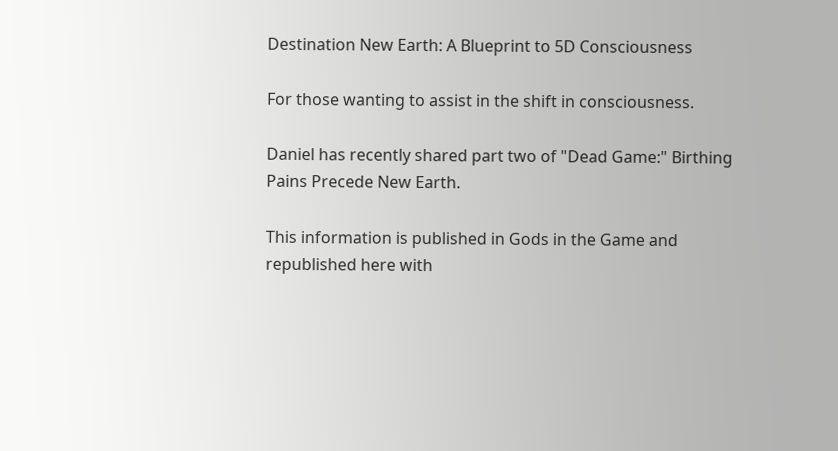Destination New Earth: A Blueprint to 5D Consciousness

For those wanting to assist in the shift in consciousness.

Daniel has recently shared part two of "Dead Game:" Birthing Pains Precede New Earth.

This information is published in Gods in the Game and republished here with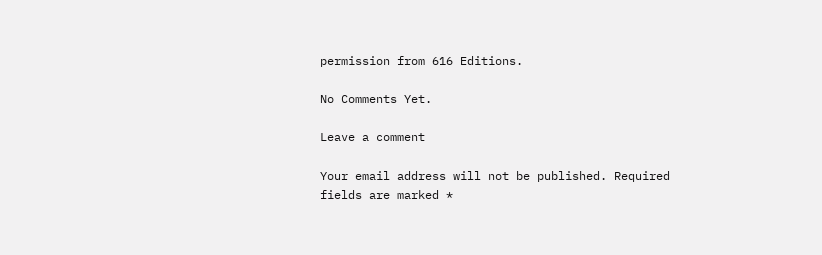permission from 616 Editions.

No Comments Yet.

Leave a comment

Your email address will not be published. Required fields are marked *